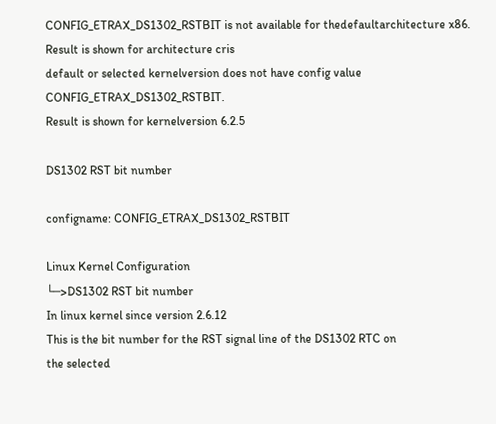CONFIG_ETRAX_DS1302_RSTBIT is not available for thedefaultarchitecture x86.
Result is shown for architecture cris
default or selected kernelversion does not have config value CONFIG_ETRAX_DS1302_RSTBIT.
Result is shown for kernelversion 6.2.5

DS1302 RST bit number

configname: CONFIG_ETRAX_DS1302_RSTBIT

Linux Kernel Configuration
└─>DS1302 RST bit number
In linux kernel since version 2.6.12
This is the bit number for the RST signal line of the DS1302 RTC on
the selected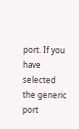port. If you have selected the generic port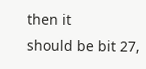then it
should be bit 27,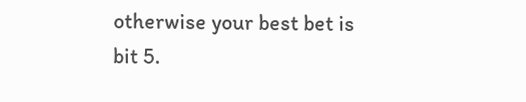otherwise your best bet is bit 5.